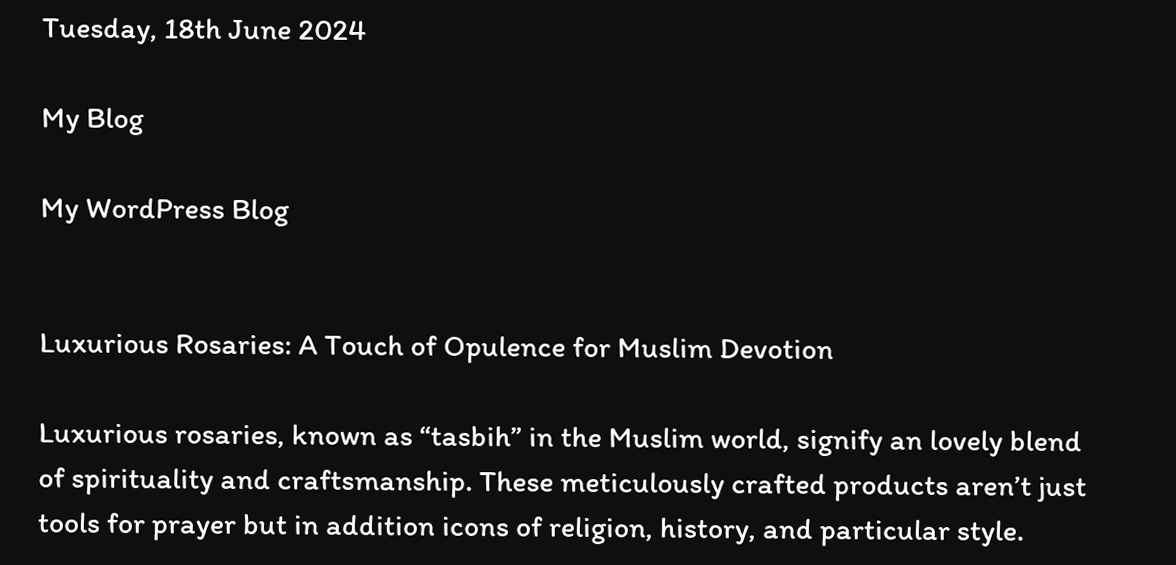Tuesday, 18th June 2024

My Blog

My WordPress Blog


Luxurious Rosaries: A Touch of Opulence for Muslim Devotion

Luxurious rosaries, known as “tasbih” in the Muslim world, signify an lovely blend of spirituality and craftsmanship. These meticulously crafted products aren’t just tools for prayer but in addition icons of religion, history, and particular style.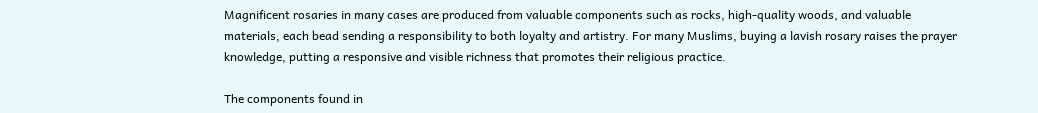Magnificent rosaries in many cases are produced from valuable components such as rocks, high-quality woods, and valuable materials, each bead sending a responsibility to both loyalty and artistry. For many Muslims, buying a lavish rosary raises the prayer knowledge, putting a responsive and visible richness that promotes their religious practice.

The components found in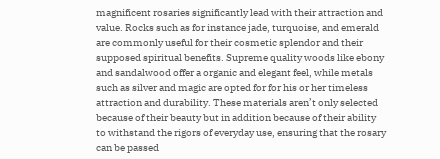magnificent rosaries significantly lead with their attraction and value. Rocks such as for instance jade, turquoise, and emerald are commonly useful for their cosmetic splendor and their supposed spiritual benefits. Supreme quality woods like ebony and sandalwood offer a organic and elegant feel, while metals such as silver and magic are opted for for his or her timeless attraction and durability. These materials aren’t only selected because of their beauty but in addition because of their ability to withstand the rigors of everyday use, ensuring that the rosary can be passed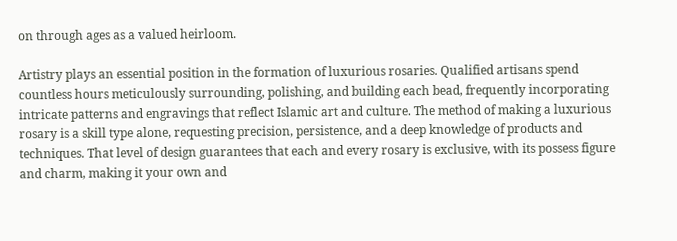on through ages as a valued heirloom.

Artistry plays an essential position in the formation of luxurious rosaries. Qualified artisans spend countless hours meticulously surrounding, polishing, and building each bead, frequently incorporating intricate patterns and engravings that reflect Islamic art and culture. The method of making a luxurious rosary is a skill type alone, requesting precision, persistence, and a deep knowledge of products and techniques. That level of design guarantees that each and every rosary is exclusive, with its possess figure and charm, making it your own and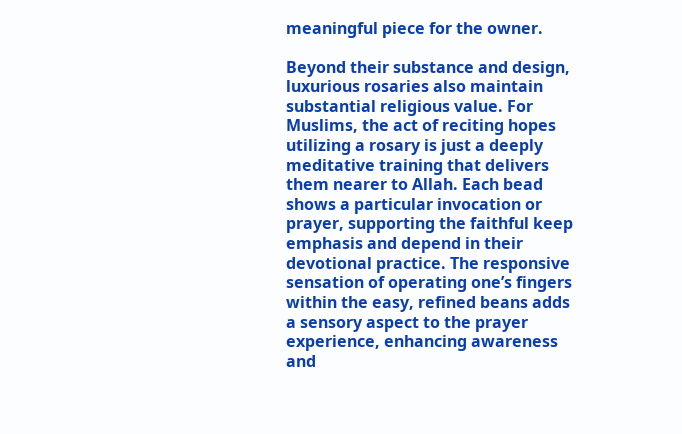meaningful piece for the owner.

Beyond their substance and design, luxurious rosaries also maintain substantial religious value. For Muslims, the act of reciting hopes utilizing a rosary is just a deeply meditative training that delivers them nearer to Allah. Each bead shows a particular invocation or prayer, supporting the faithful keep emphasis and depend in their devotional practice. The responsive sensation of operating one’s fingers within the easy, refined beans adds a sensory aspect to the prayer experience, enhancing awareness and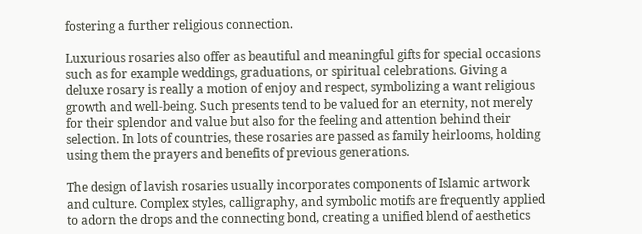fostering a further religious connection.

Luxurious rosaries also offer as beautiful and meaningful gifts for special occasions such as for example weddings, graduations, or spiritual celebrations. Giving a deluxe rosary is really a motion of enjoy and respect, symbolizing a want religious growth and well-being. Such presents tend to be valued for an eternity, not merely for their splendor and value but also for the feeling and attention behind their selection. In lots of countries, these rosaries are passed as family heirlooms, holding using them the prayers and benefits of previous generations.

The design of lavish rosaries usually incorporates components of Islamic artwork and culture. Complex styles, calligraphy, and symbolic motifs are frequently applied to adorn the drops and the connecting bond, creating a unified blend of aesthetics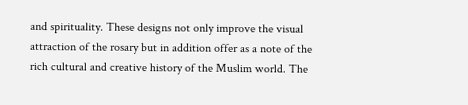and spirituality. These designs not only improve the visual attraction of the rosary but in addition offer as a note of the rich cultural and creative history of the Muslim world. The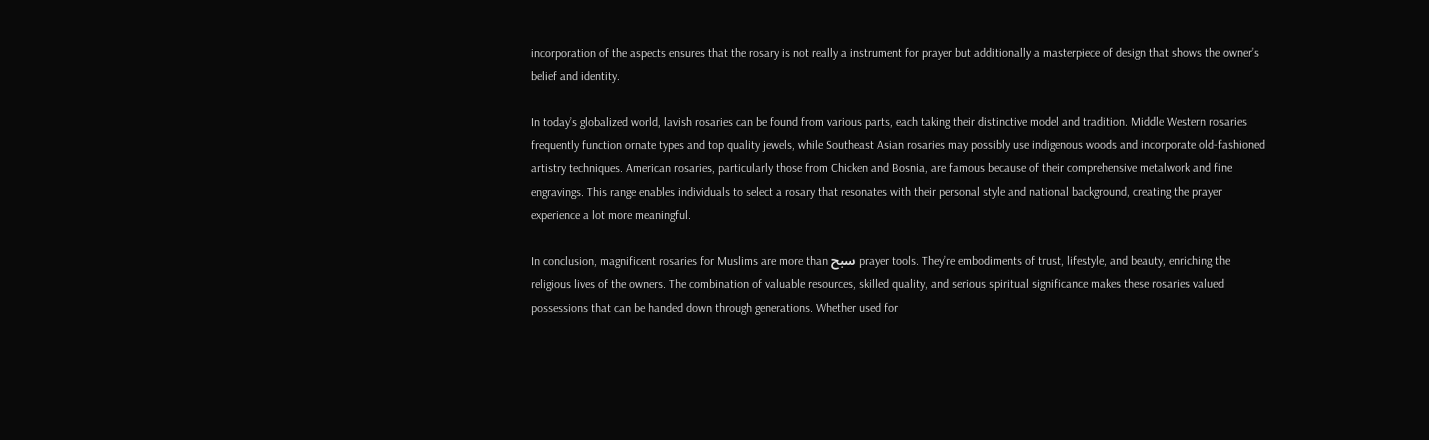incorporation of the aspects ensures that the rosary is not really a instrument for prayer but additionally a masterpiece of design that shows the owner’s belief and identity.

In today’s globalized world, lavish rosaries can be found from various parts, each taking their distinctive model and tradition. Middle Western rosaries frequently function ornate types and top quality jewels, while Southeast Asian rosaries may possibly use indigenous woods and incorporate old-fashioned artistry techniques. American rosaries, particularly those from Chicken and Bosnia, are famous because of their comprehensive metalwork and fine engravings. This range enables individuals to select a rosary that resonates with their personal style and national background, creating the prayer experience a lot more meaningful.

In conclusion, magnificent rosaries for Muslims are more than سبح prayer tools. They’re embodiments of trust, lifestyle, and beauty, enriching the religious lives of the owners. The combination of valuable resources, skilled quality, and serious spiritual significance makes these rosaries valued possessions that can be handed down through generations. Whether used for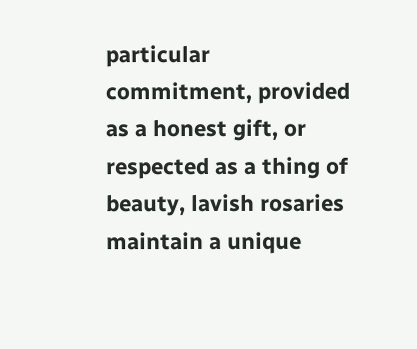particular commitment, provided as a honest gift, or respected as a thing of beauty, lavish rosaries maintain a unique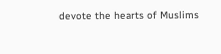devote the hearts of Muslims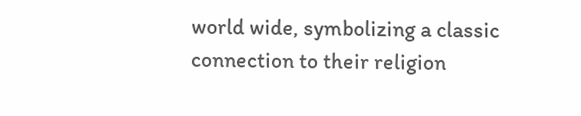world wide, symbolizing a classic connection to their religion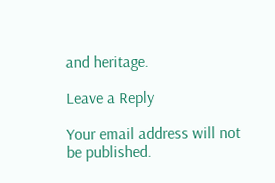and heritage.

Leave a Reply

Your email address will not be published.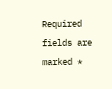Required fields are marked *